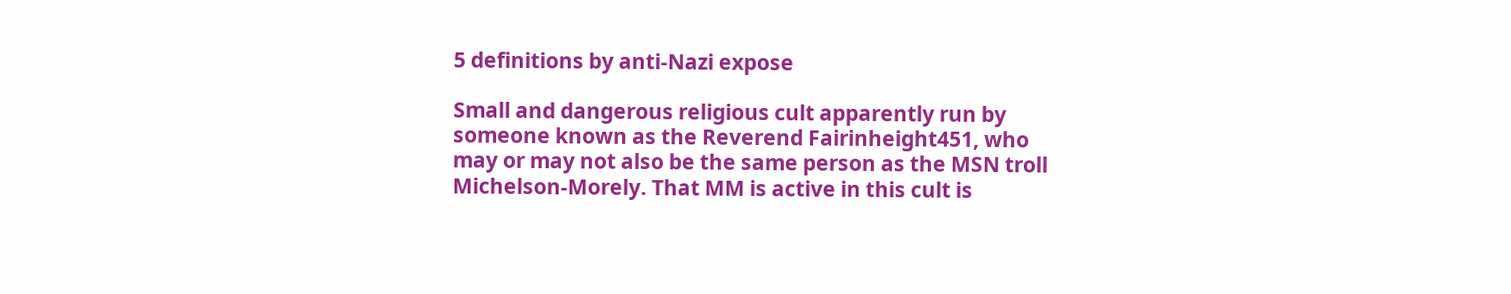5 definitions by anti-Nazi expose

Small and dangerous religious cult apparently run by someone known as the Reverend Fairinheight451, who may or may not also be the same person as the MSN troll Michelson-Morely. That MM is active in this cult is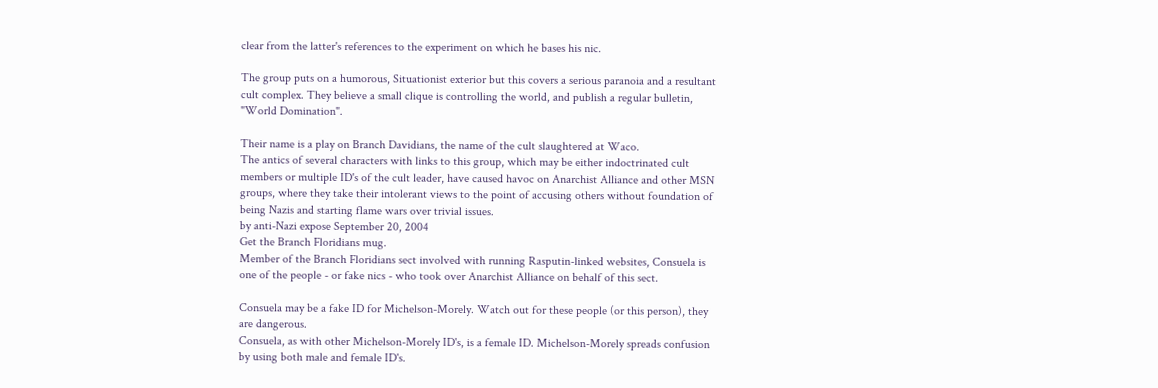clear from the latter's references to the experiment on which he bases his nic.

The group puts on a humorous, Situationist exterior but this covers a serious paranoia and a resultant cult complex. They believe a small clique is controlling the world, and publish a regular bulletin, "World Domination".

Their name is a play on Branch Davidians, the name of the cult slaughtered at Waco.
The antics of several characters with links to this group, which may be either indoctrinated cult members or multiple ID's of the cult leader, have caused havoc on Anarchist Alliance and other MSN groups, where they take their intolerant views to the point of accusing others without foundation of being Nazis and starting flame wars over trivial issues.
by anti-Nazi expose September 20, 2004
Get the Branch Floridians mug.
Member of the Branch Floridians sect involved with running Rasputin-linked websites, Consuela is one of the people - or fake nics - who took over Anarchist Alliance on behalf of this sect.

Consuela may be a fake ID for Michelson-Morely. Watch out for these people (or this person), they are dangerous.
Consuela, as with other Michelson-Morely ID's, is a female ID. Michelson-Morely spreads confusion by using both male and female ID's.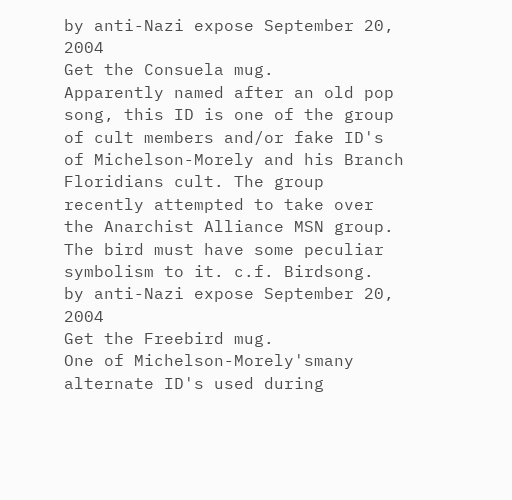by anti-Nazi expose September 20, 2004
Get the Consuela mug.
Apparently named after an old pop song, this ID is one of the group of cult members and/or fake ID's of Michelson-Morely and his Branch Floridians cult. The group recently attempted to take over the Anarchist Alliance MSN group.
The bird must have some peculiar symbolism to it. c.f. Birdsong.
by anti-Nazi expose September 20, 2004
Get the Freebird mug.
One of Michelson-Morely'smany alternate ID's used during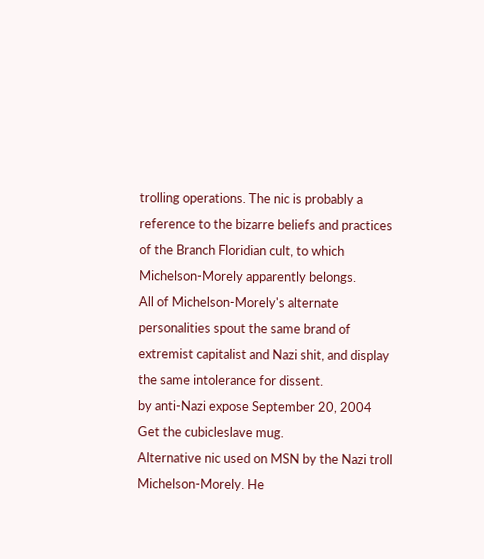trolling operations. The nic is probably a reference to the bizarre beliefs and practices of the Branch Floridian cult, to which Michelson-Morely apparently belongs.
All of Michelson-Morely's alternate personalities spout the same brand of extremist capitalist and Nazi shit, and display the same intolerance for dissent.
by anti-Nazi expose September 20, 2004
Get the cubicleslave mug.
Alternative nic used on MSN by the Nazi troll Michelson-Morely. He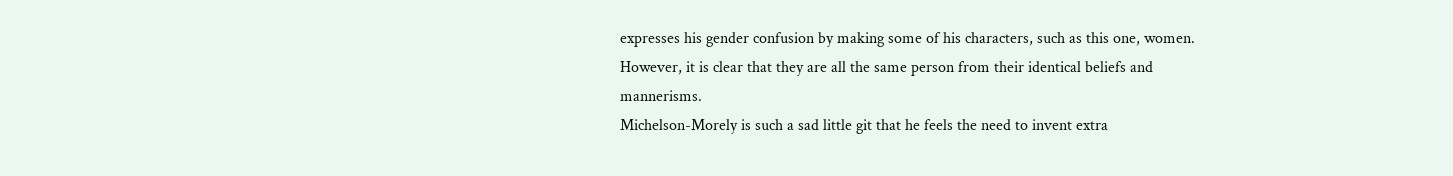expresses his gender confusion by making some of his characters, such as this one, women. However, it is clear that they are all the same person from their identical beliefs and mannerisms.
Michelson-Morely is such a sad little git that he feels the need to invent extra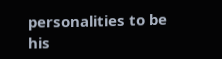personalities to be his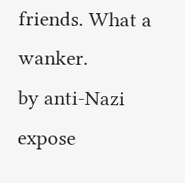friends. What a wanker.
by anti-Nazi expose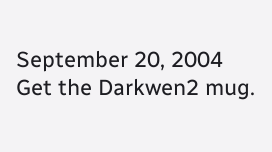September 20, 2004
Get the Darkwen2 mug.